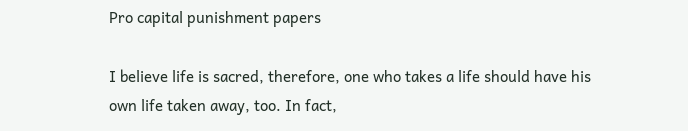Pro capital punishment papers

I believe life is sacred, therefore, one who takes a life should have his own life taken away, too. In fact,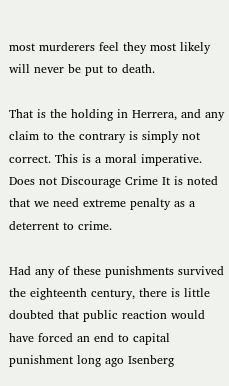most murderers feel they most likely will never be put to death.

That is the holding in Herrera, and any claim to the contrary is simply not correct. This is a moral imperative. Does not Discourage Crime It is noted that we need extreme penalty as a deterrent to crime.

Had any of these punishments survived the eighteenth century, there is little doubted that public reaction would have forced an end to capital punishment long ago Isenberg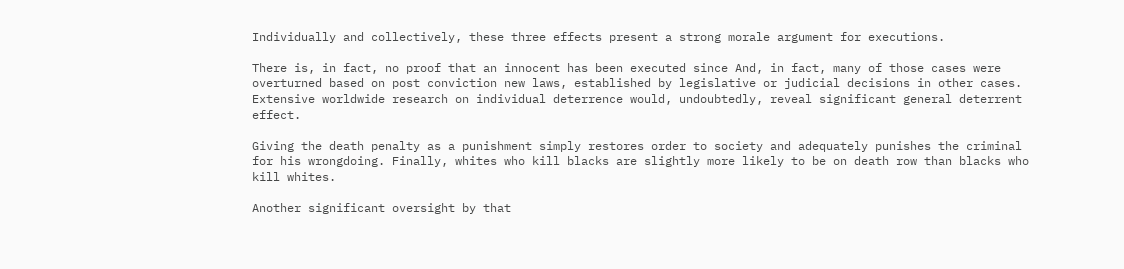Individually and collectively, these three effects present a strong morale argument for executions.

There is, in fact, no proof that an innocent has been executed since And, in fact, many of those cases were overturned based on post conviction new laws, established by legislative or judicial decisions in other cases. Extensive worldwide research on individual deterrence would, undoubtedly, reveal significant general deterrent effect.

Giving the death penalty as a punishment simply restores order to society and adequately punishes the criminal for his wrongdoing. Finally, whites who kill blacks are slightly more likely to be on death row than blacks who kill whites.

Another significant oversight by that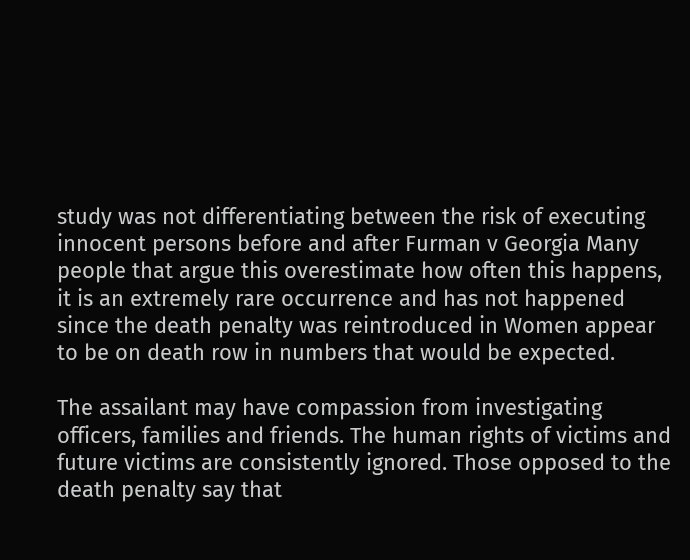study was not differentiating between the risk of executing innocent persons before and after Furman v Georgia Many people that argue this overestimate how often this happens, it is an extremely rare occurrence and has not happened since the death penalty was reintroduced in Women appear to be on death row in numbers that would be expected.

The assailant may have compassion from investigating officers, families and friends. The human rights of victims and future victims are consistently ignored. Those opposed to the death penalty say that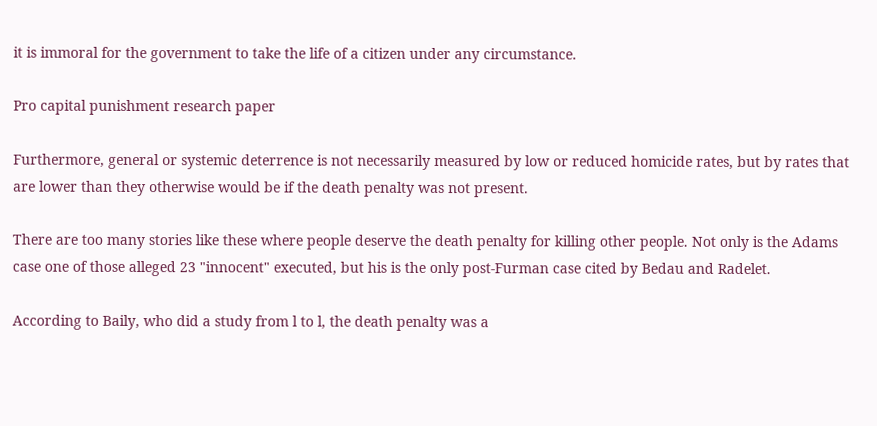it is immoral for the government to take the life of a citizen under any circumstance.

Pro capital punishment research paper

Furthermore, general or systemic deterrence is not necessarily measured by low or reduced homicide rates, but by rates that are lower than they otherwise would be if the death penalty was not present.

There are too many stories like these where people deserve the death penalty for killing other people. Not only is the Adams case one of those alleged 23 "innocent" executed, but his is the only post-Furman case cited by Bedau and Radelet.

According to Baily, who did a study from l to l, the death penalty was a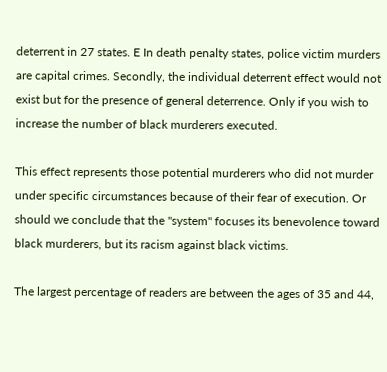deterrent in 27 states. E In death penalty states, police victim murders are capital crimes. Secondly, the individual deterrent effect would not exist but for the presence of general deterrence. Only if you wish to increase the number of black murderers executed.

This effect represents those potential murderers who did not murder under specific circumstances because of their fear of execution. Or should we conclude that the "system" focuses its benevolence toward black murderers, but its racism against black victims.

The largest percentage of readers are between the ages of 35 and 44,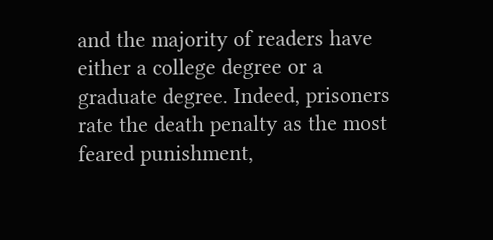and the majority of readers have either a college degree or a graduate degree. Indeed, prisoners rate the death penalty as the most feared punishment,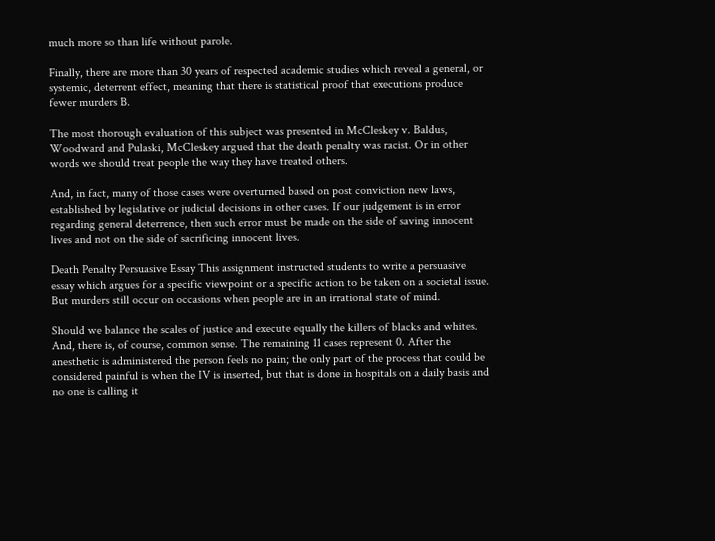much more so than life without parole.

Finally, there are more than 30 years of respected academic studies which reveal a general, or systemic, deterrent effect, meaning that there is statistical proof that executions produce fewer murders B.

The most thorough evaluation of this subject was presented in McCleskey v. Baldus, Woodward and Pulaski, McCleskey argued that the death penalty was racist. Or in other words we should treat people the way they have treated others.

And, in fact, many of those cases were overturned based on post conviction new laws, established by legislative or judicial decisions in other cases. If our judgement is in error regarding general deterrence, then such error must be made on the side of saving innocent lives and not on the side of sacrificing innocent lives.

Death Penalty Persuasive Essay This assignment instructed students to write a persuasive essay which argues for a specific viewpoint or a specific action to be taken on a societal issue. But murders still occur on occasions when people are in an irrational state of mind.

Should we balance the scales of justice and execute equally the killers of blacks and whites. And, there is, of course, common sense. The remaining 11 cases represent 0. After the anesthetic is administered the person feels no pain; the only part of the process that could be considered painful is when the IV is inserted, but that is done in hospitals on a daily basis and no one is calling it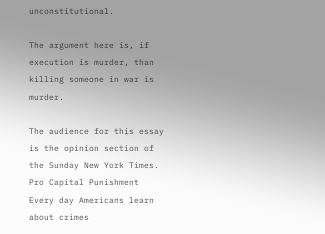unconstitutional.

The argument here is, if execution is murder, than killing someone in war is murder.

The audience for this essay is the opinion section of the Sunday New York Times. Pro Capital Punishment Every day Americans learn about crimes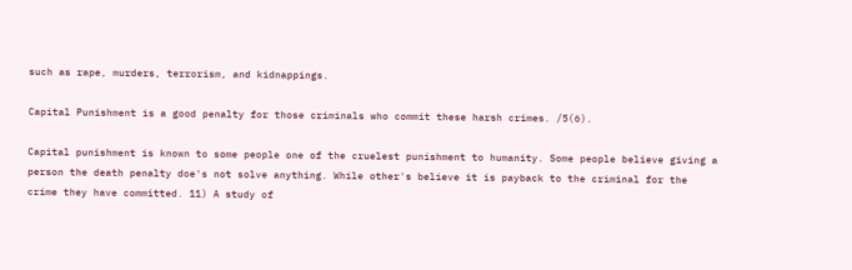such as rape, murders, terrorism, and kidnappings.

Capital Punishment is a good penalty for those criminals who commit these harsh crimes. /5(6).

Capital punishment is known to some people one of the cruelest punishment to humanity. Some people believe giving a person the death penalty doe's not solve anything. While other's believe it is payback to the criminal for the crime they have committed. 11) A study of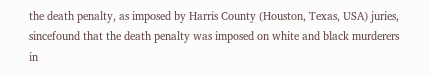the death penalty, as imposed by Harris County (Houston, Texas, USA) juries, sincefound that the death penalty was imposed on white and black murderers in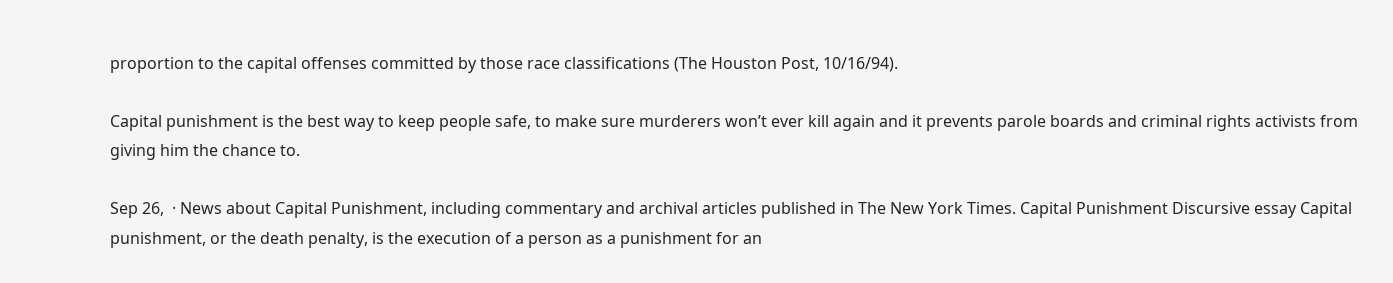proportion to the capital offenses committed by those race classifications (The Houston Post, 10/16/94).

Capital punishment is the best way to keep people safe, to make sure murderers won’t ever kill again and it prevents parole boards and criminal rights activists from giving him the chance to.

Sep 26,  · News about Capital Punishment, including commentary and archival articles published in The New York Times. Capital Punishment Discursive essay Capital punishment, or the death penalty, is the execution of a person as a punishment for an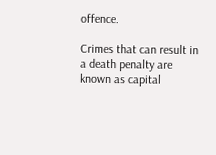offence.

Crimes that can result in a death penalty are known as capital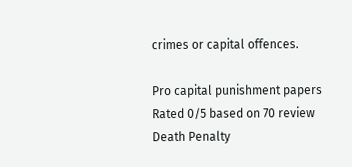crimes or capital offences.

Pro capital punishment papers
Rated 0/5 based on 70 review
Death Penalty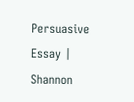Persuasive Essay | Shannon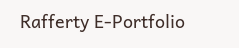Rafferty E-Portfolio